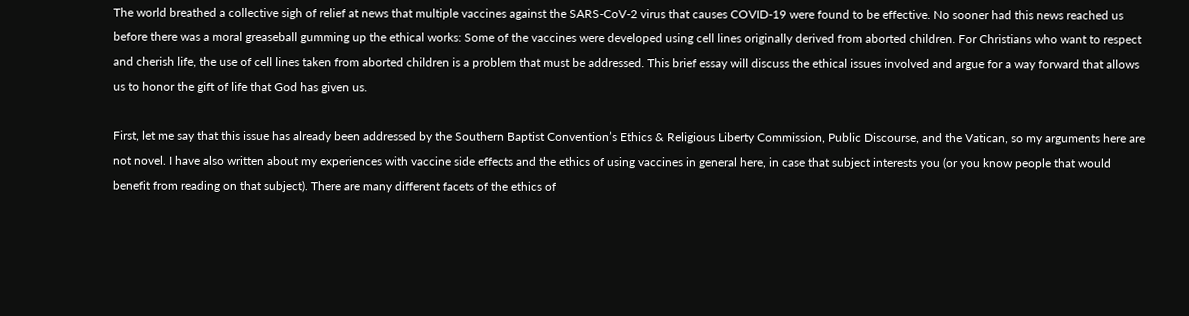The world breathed a collective sigh of relief at news that multiple vaccines against the SARS-CoV-2 virus that causes COVID-19 were found to be effective. No sooner had this news reached us before there was a moral greaseball gumming up the ethical works: Some of the vaccines were developed using cell lines originally derived from aborted children. For Christians who want to respect and cherish life, the use of cell lines taken from aborted children is a problem that must be addressed. This brief essay will discuss the ethical issues involved and argue for a way forward that allows us to honor the gift of life that God has given us.

First, let me say that this issue has already been addressed by the Southern Baptist Convention’s Ethics & Religious Liberty Commission, Public Discourse, and the Vatican, so my arguments here are not novel. I have also written about my experiences with vaccine side effects and the ethics of using vaccines in general here, in case that subject interests you (or you know people that would benefit from reading on that subject). There are many different facets of the ethics of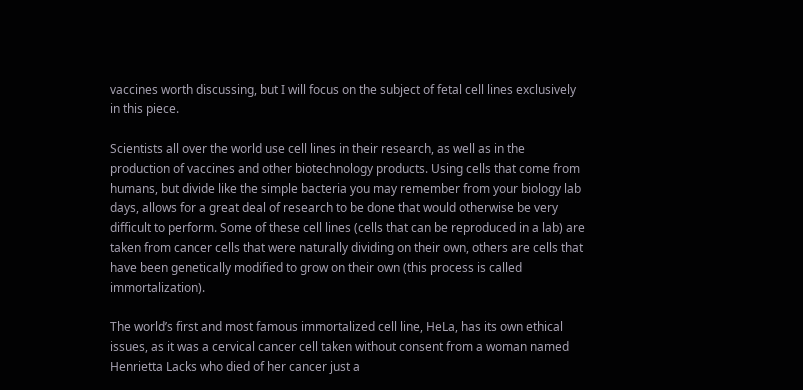vaccines worth discussing, but I will focus on the subject of fetal cell lines exclusively in this piece.

Scientists all over the world use cell lines in their research, as well as in the production of vaccines and other biotechnology products. Using cells that come from humans, but divide like the simple bacteria you may remember from your biology lab days, allows for a great deal of research to be done that would otherwise be very difficult to perform. Some of these cell lines (cells that can be reproduced in a lab) are taken from cancer cells that were naturally dividing on their own, others are cells that have been genetically modified to grow on their own (this process is called immortalization).

The world’s first and most famous immortalized cell line, HeLa, has its own ethical issues, as it was a cervical cancer cell taken without consent from a woman named Henrietta Lacks who died of her cancer just a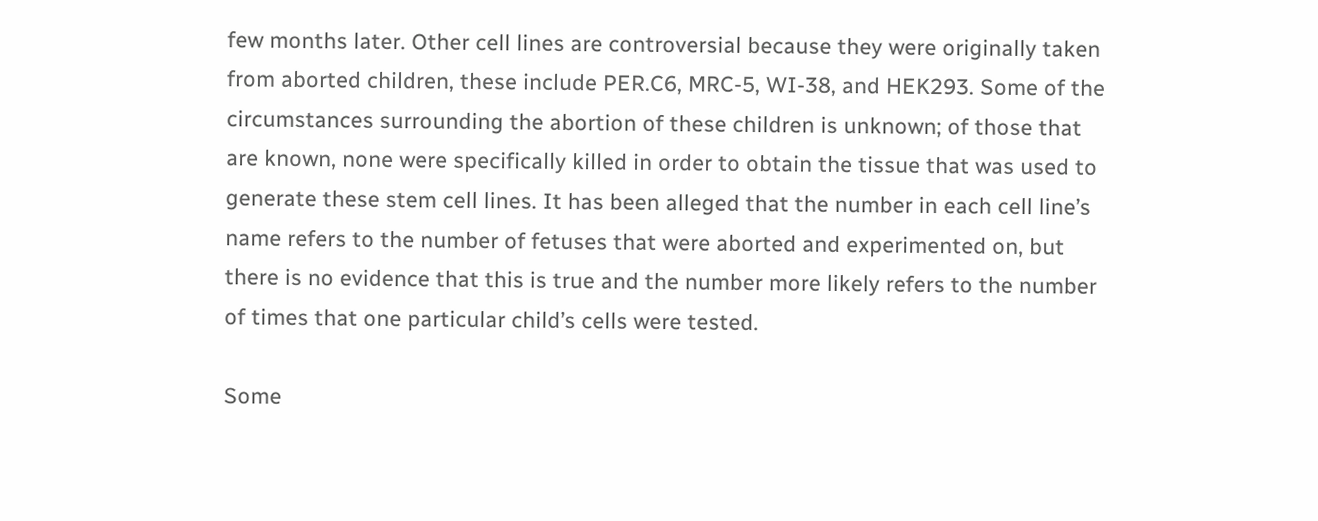few months later. Other cell lines are controversial because they were originally taken from aborted children, these include PER.C6, MRC-5, WI-38, and HEK293. Some of the circumstances surrounding the abortion of these children is unknown; of those that are known, none were specifically killed in order to obtain the tissue that was used to generate these stem cell lines. It has been alleged that the number in each cell line’s name refers to the number of fetuses that were aborted and experimented on, but there is no evidence that this is true and the number more likely refers to the number of times that one particular child’s cells were tested.

Some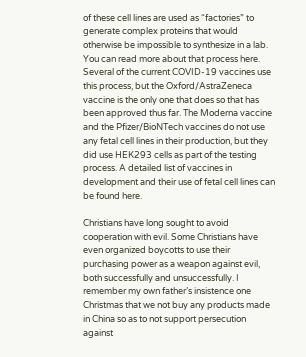of these cell lines are used as “factories” to generate complex proteins that would otherwise be impossible to synthesize in a lab. You can read more about that process here. Several of the current COVID-19 vaccines use this process, but the Oxford/AstraZeneca vaccine is the only one that does so that has been approved thus far. The Moderna vaccine and the Pfizer/BioNTech vaccines do not use any fetal cell lines in their production, but they did use HEK293 cells as part of the testing process. A detailed list of vaccines in development and their use of fetal cell lines can be found here.

Christians have long sought to avoid cooperation with evil. Some Christians have even organized boycotts to use their purchasing power as a weapon against evil, both successfully and unsuccessfully. I remember my own father’s insistence one Christmas that we not buy any products made in China so as to not support persecution against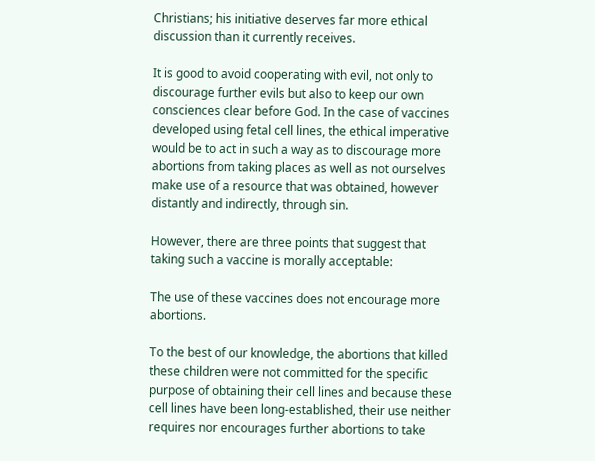Christians; his initiative deserves far more ethical discussion than it currently receives.

It is good to avoid cooperating with evil, not only to discourage further evils but also to keep our own consciences clear before God. In the case of vaccines developed using fetal cell lines, the ethical imperative would be to act in such a way as to discourage more abortions from taking places as well as not ourselves make use of a resource that was obtained, however distantly and indirectly, through sin.

However, there are three points that suggest that taking such a vaccine is morally acceptable:

The use of these vaccines does not encourage more abortions.

To the best of our knowledge, the abortions that killed these children were not committed for the specific purpose of obtaining their cell lines and because these cell lines have been long-established, their use neither requires nor encourages further abortions to take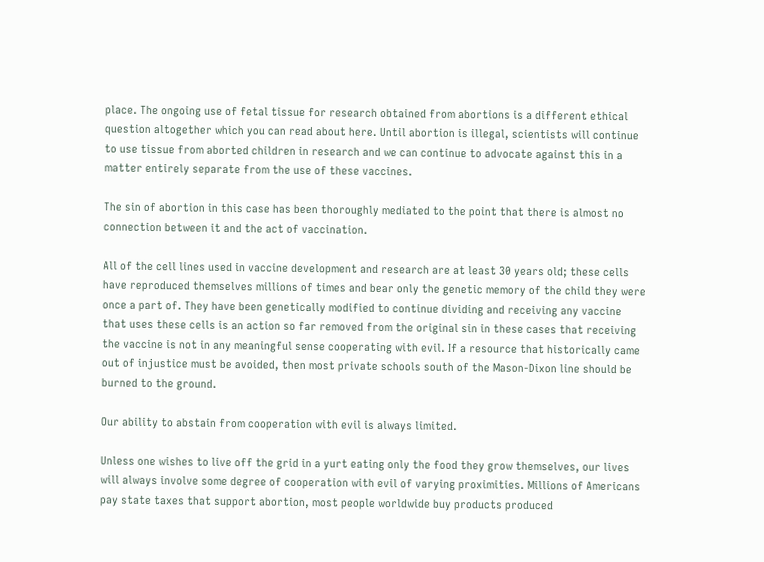place. The ongoing use of fetal tissue for research obtained from abortions is a different ethical question altogether which you can read about here. Until abortion is illegal, scientists will continue to use tissue from aborted children in research and we can continue to advocate against this in a matter entirely separate from the use of these vaccines.

The sin of abortion in this case has been thoroughly mediated to the point that there is almost no connection between it and the act of vaccination.

All of the cell lines used in vaccine development and research are at least 30 years old; these cells have reproduced themselves millions of times and bear only the genetic memory of the child they were once a part of. They have been genetically modified to continue dividing and receiving any vaccine that uses these cells is an action so far removed from the original sin in these cases that receiving the vaccine is not in any meaningful sense cooperating with evil. If a resource that historically came out of injustice must be avoided, then most private schools south of the Mason-Dixon line should be burned to the ground.

Our ability to abstain from cooperation with evil is always limited.

Unless one wishes to live off the grid in a yurt eating only the food they grow themselves, our lives will always involve some degree of cooperation with evil of varying proximities. Millions of Americans pay state taxes that support abortion, most people worldwide buy products produced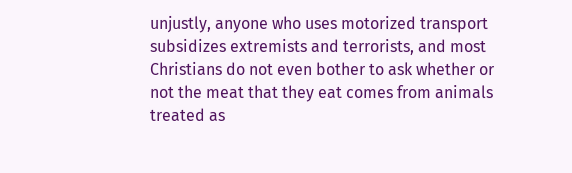unjustly, anyone who uses motorized transport subsidizes extremists and terrorists, and most Christians do not even bother to ask whether or not the meat that they eat comes from animals treated as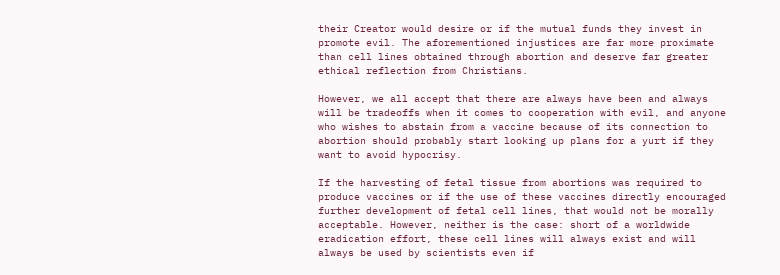their Creator would desire or if the mutual funds they invest in promote evil. The aforementioned injustices are far more proximate than cell lines obtained through abortion and deserve far greater ethical reflection from Christians.

However, we all accept that there are always have been and always will be tradeoffs when it comes to cooperation with evil, and anyone who wishes to abstain from a vaccine because of its connection to abortion should probably start looking up plans for a yurt if they want to avoid hypocrisy.

If the harvesting of fetal tissue from abortions was required to produce vaccines or if the use of these vaccines directly encouraged further development of fetal cell lines, that would not be morally acceptable. However, neither is the case: short of a worldwide eradication effort, these cell lines will always exist and will always be used by scientists even if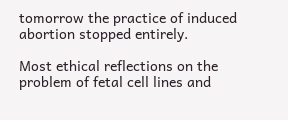tomorrow the practice of induced abortion stopped entirely.

Most ethical reflections on the problem of fetal cell lines and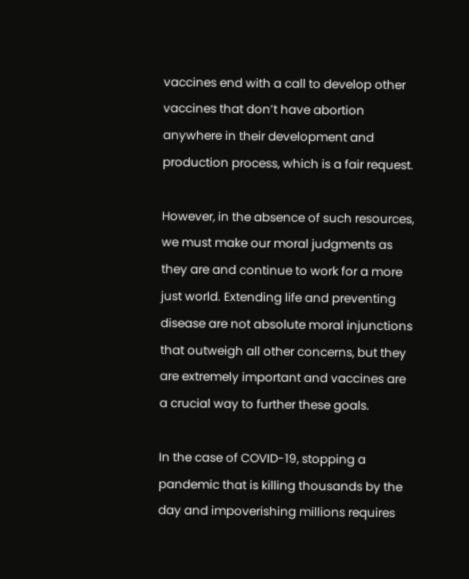vaccines end with a call to develop other vaccines that don’t have abortion anywhere in their development and production process, which is a fair request.

However, in the absence of such resources, we must make our moral judgments as they are and continue to work for a more just world. Extending life and preventing disease are not absolute moral injunctions that outweigh all other concerns, but they are extremely important and vaccines are a crucial way to further these goals.

In the case of COVID-19, stopping a pandemic that is killing thousands by the day and impoverishing millions requires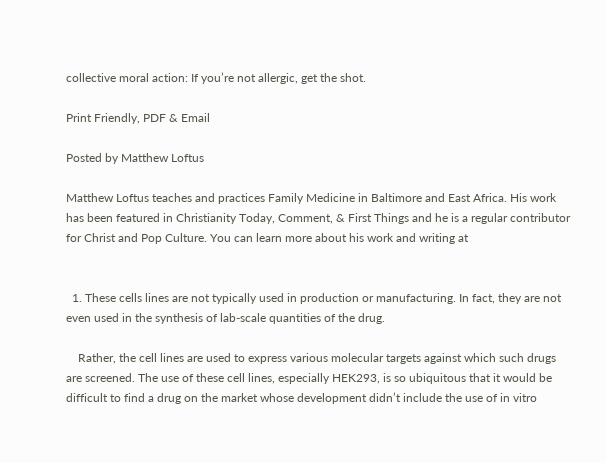collective moral action: If you’re not allergic, get the shot.

Print Friendly, PDF & Email

Posted by Matthew Loftus

Matthew Loftus teaches and practices Family Medicine in Baltimore and East Africa. His work has been featured in Christianity Today, Comment, & First Things and he is a regular contributor for Christ and Pop Culture. You can learn more about his work and writing at


  1. These cells lines are not typically used in production or manufacturing. In fact, they are not even used in the synthesis of lab-scale quantities of the drug.

    Rather, the cell lines are used to express various molecular targets against which such drugs are screened. The use of these cell lines, especially HEK293, is so ubiquitous that it would be difficult to find a drug on the market whose development didn’t include the use of in vitro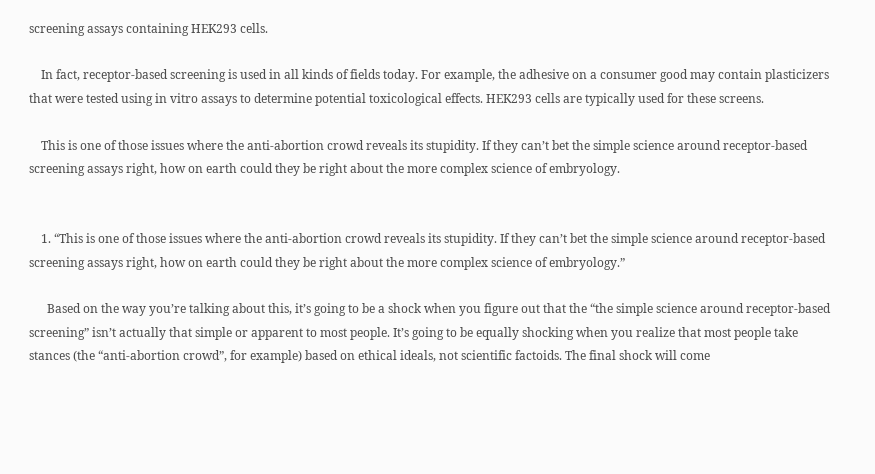screening assays containing HEK293 cells.

    In fact, receptor-based screening is used in all kinds of fields today. For example, the adhesive on a consumer good may contain plasticizers that were tested using in vitro assays to determine potential toxicological effects. HEK293 cells are typically used for these screens.

    This is one of those issues where the anti-abortion crowd reveals its stupidity. If they can’t bet the simple science around receptor-based screening assays right, how on earth could they be right about the more complex science of embryology.


    1. “This is one of those issues where the anti-abortion crowd reveals its stupidity. If they can’t bet the simple science around receptor-based screening assays right, how on earth could they be right about the more complex science of embryology.”

      Based on the way you’re talking about this, it’s going to be a shock when you figure out that the “the simple science around receptor-based screening” isn’t actually that simple or apparent to most people. It’s going to be equally shocking when you realize that most people take stances (the “anti-abortion crowd”, for example) based on ethical ideals, not scientific factoids. The final shock will come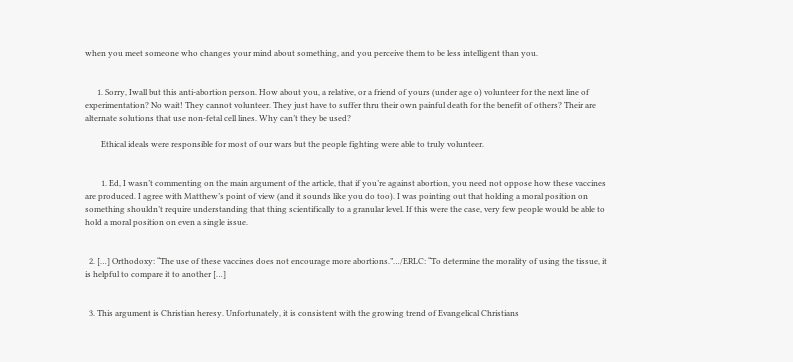when you meet someone who changes your mind about something, and you perceive them to be less intelligent than you.


      1. Sorry, Iwall but this anti-abortion person. How about you, a relative, or a friend of yours (under age o) volunteer for the next line of experimentation? No wait! They cannot volunteer. They just have to suffer thru their own painful death for the benefit of others? Their are alternate solutions that use non-fetal cell lines. Why can’t they be used?

        Ethical ideals were responsible for most of our wars but the people fighting were able to truly volunteer.


        1. Ed, I wasn’t commenting on the main argument of the article, that if you’re against abortion, you need not oppose how these vaccines are produced. I agree with Matthew’s point of view (and it sounds like you do too). I was pointing out that holding a moral position on something shouldn’t require understanding that thing scientifically to a granular level. If this were the case, very few people would be able to hold a moral position on even a single issue.


  2. […] Orthodoxy: “The use of these vaccines does not encourage more abortions.”…/ERLC: “To determine the morality of using the tissue, it is helpful to compare it to another […]


  3. This argument is Christian heresy. Unfortunately, it is consistent with the growing trend of Evangelical Christians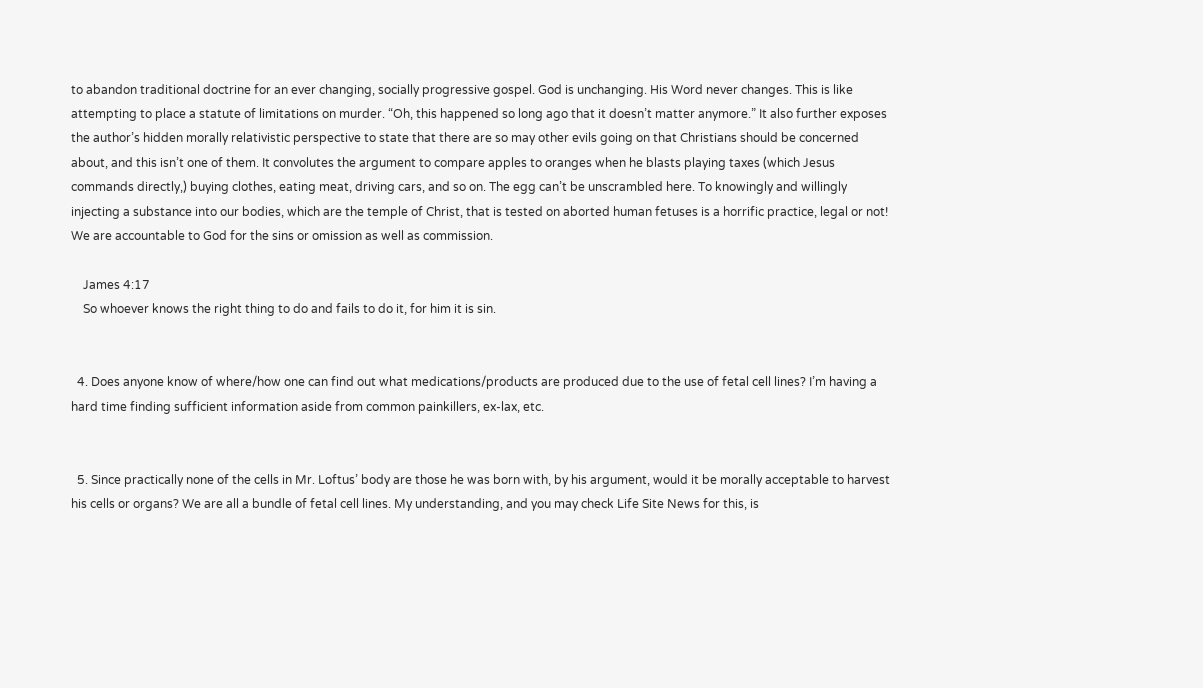to abandon traditional doctrine for an ever changing, socially progressive gospel. God is unchanging. His Word never changes. This is like attempting to place a statute of limitations on murder. “Oh, this happened so long ago that it doesn’t matter anymore.” It also further exposes the author’s hidden morally relativistic perspective to state that there are so may other evils going on that Christians should be concerned about, and this isn’t one of them. It convolutes the argument to compare apples to oranges when he blasts playing taxes (which Jesus commands directly,) buying clothes, eating meat, driving cars, and so on. The egg can’t be unscrambled here. To knowingly and willingly injecting a substance into our bodies, which are the temple of Christ, that is tested on aborted human fetuses is a horrific practice, legal or not! We are accountable to God for the sins or omission as well as commission.

    James 4:17
    So whoever knows the right thing to do and fails to do it, for him it is sin.


  4. Does anyone know of where/how one can find out what medications/products are produced due to the use of fetal cell lines? I’m having a hard time finding sufficient information aside from common painkillers, ex-lax, etc.


  5. Since practically none of the cells in Mr. Loftus’ body are those he was born with, by his argument, would it be morally acceptable to harvest his cells or organs? We are all a bundle of fetal cell lines. My understanding, and you may check Life Site News for this, is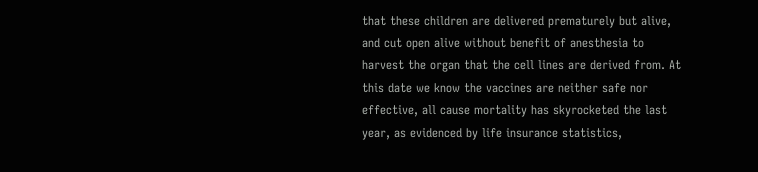that these children are delivered prematurely but alive, and cut open alive without benefit of anesthesia to harvest the organ that the cell lines are derived from. At this date we know the vaccines are neither safe nor effective, all cause mortality has skyrocketed the last year, as evidenced by life insurance statistics,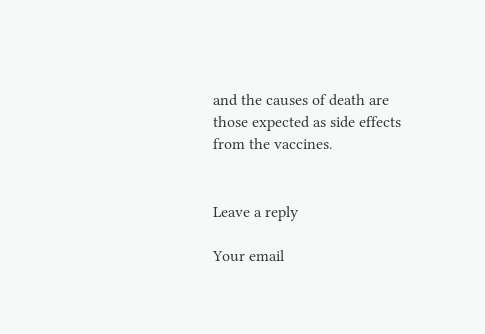and the causes of death are those expected as side effects from the vaccines.


Leave a reply

Your email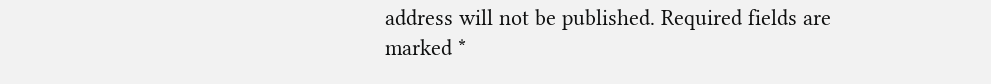address will not be published. Required fields are marked *